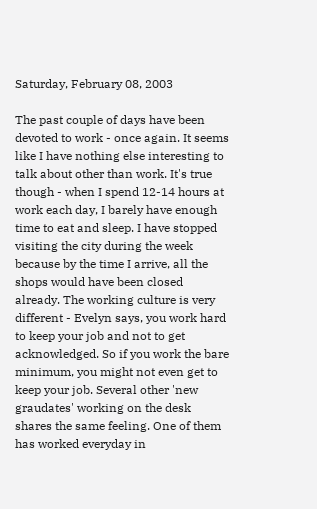Saturday, February 08, 2003

The past couple of days have been devoted to work - once again. It seems like I have nothing else interesting to talk about other than work. It's true though - when I spend 12-14 hours at work each day, I barely have enough time to eat and sleep. I have stopped visiting the city during the week because by the time I arrive, all the shops would have been closed already. The working culture is very different - Evelyn says, you work hard to keep your job and not to get acknowledged. So if you work the bare minimum, you might not even get to keep your job. Several other 'new graudates' working on the desk shares the same feeling. One of them has worked everyday in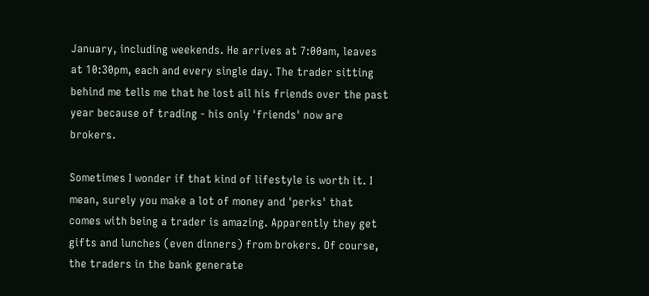January, including weekends. He arrives at 7:00am, leaves at 10:30pm, each and every single day. The trader sitting behind me tells me that he lost all his friends over the past year because of trading - his only 'friends' now are brokers.

Sometimes I wonder if that kind of lifestyle is worth it. I mean, surely you make a lot of money and 'perks' that comes with being a trader is amazing. Apparently they get gifts and lunches (even dinners) from brokers. Of course, the traders in the bank generate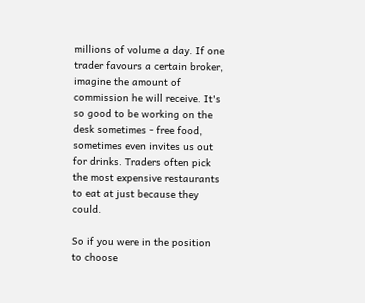millions of volume a day. If one trader favours a certain broker, imagine the amount of commission he will receive. It's so good to be working on the desk sometimes - free food, sometimes even invites us out for drinks. Traders often pick the most expensive restaurants to eat at just because they could.

So if you were in the position to choose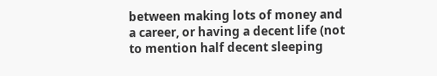between making lots of money and a career, or having a decent life (not to mention half decent sleeping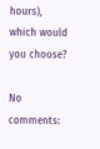hours), which would you choose?

No comments: